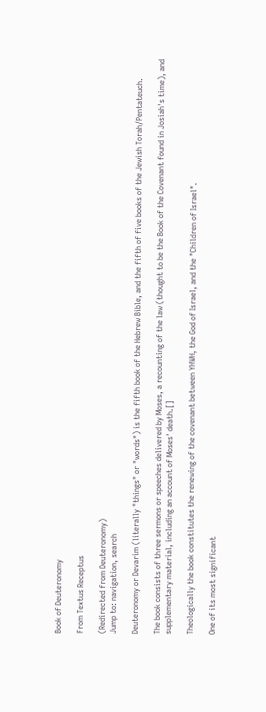Book of Deuteronomy

From Textus Receptus

(Redirected from Deuteronomy)
Jump to: navigation, search

Deuteronomy or Devarim (literally "things" or "words") is the fifth book of the Hebrew Bible, and the fifth of five books of the Jewish Torah/Pentateuch.

The book consists of three sermons or speeches delivered by Moses, a recounting of the law (thought to be the Book of the Covenant found in Josiah's time), and supplementary material, including an account of Moses' death.[]

Theologically the book constitutes the renewing of the covenant between YHWH, the God of Israel, and the "Children of Israel".

One of its most significant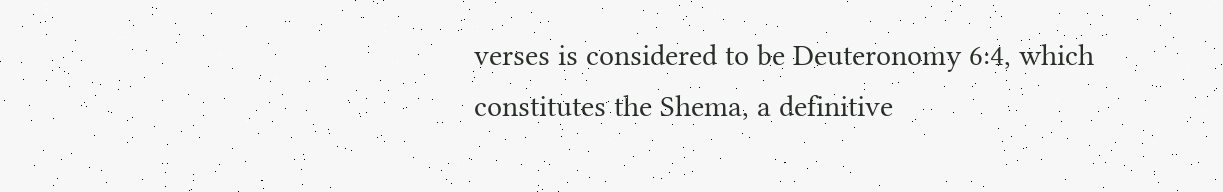verses is considered to be Deuteronomy 6:4, which constitutes the Shema, a definitive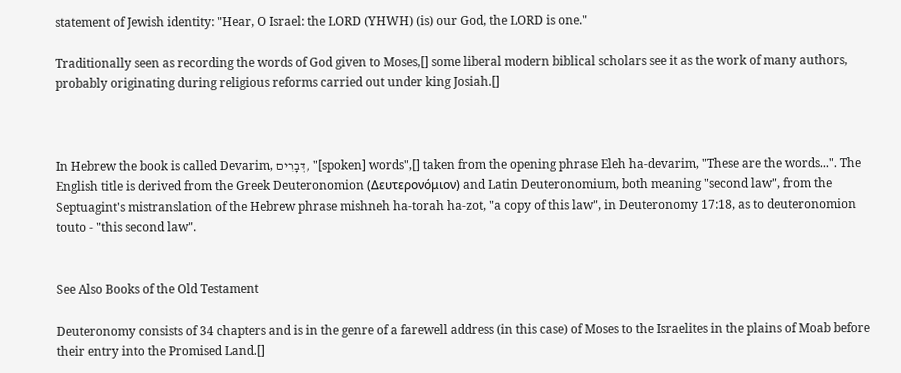statement of Jewish identity: "Hear, O Israel: the LORD (YHWH) (is) our God, the LORD is one."

Traditionally seen as recording the words of God given to Moses,[] some liberal modern biblical scholars see it as the work of many authors, probably originating during religious reforms carried out under king Josiah.[]



In Hebrew the book is called Devarim, דְּבָרִים, "[spoken] words",[] taken from the opening phrase Eleh ha-devarim, "These are the words...". The English title is derived from the Greek Deuteronomion (Δευτερονόμιον) and Latin Deuteronomium, both meaning "second law", from the Septuagint's mistranslation of the Hebrew phrase mishneh ha-torah ha-zot, "a copy of this law", in Deuteronomy 17:18, as to deuteronomion touto - "this second law".


See Also Books of the Old Testament

Deuteronomy consists of 34 chapters and is in the genre of a farewell address (in this case) of Moses to the Israelites in the plains of Moab before their entry into the Promised Land.[]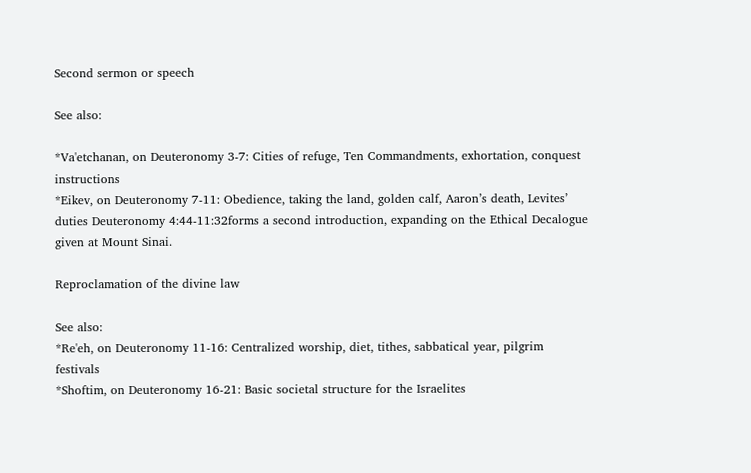Second sermon or speech

See also:

*Va'etchanan, on Deuteronomy 3-7: Cities of refuge, Ten Commandments, exhortation, conquest instructions
*Eikev, on Deuteronomy 7-11: Obedience, taking the land, golden calf, Aaron’s death, Levites’ duties Deuteronomy 4:44-11:32forms a second introduction, expanding on the Ethical Decalogue given at Mount Sinai.

Reproclamation of the divine law

See also:
*Re'eh, on Deuteronomy 11-16: Centralized worship, diet, tithes, sabbatical year, pilgrim festivals
*Shoftim, on Deuteronomy 16-21: Basic societal structure for the Israelites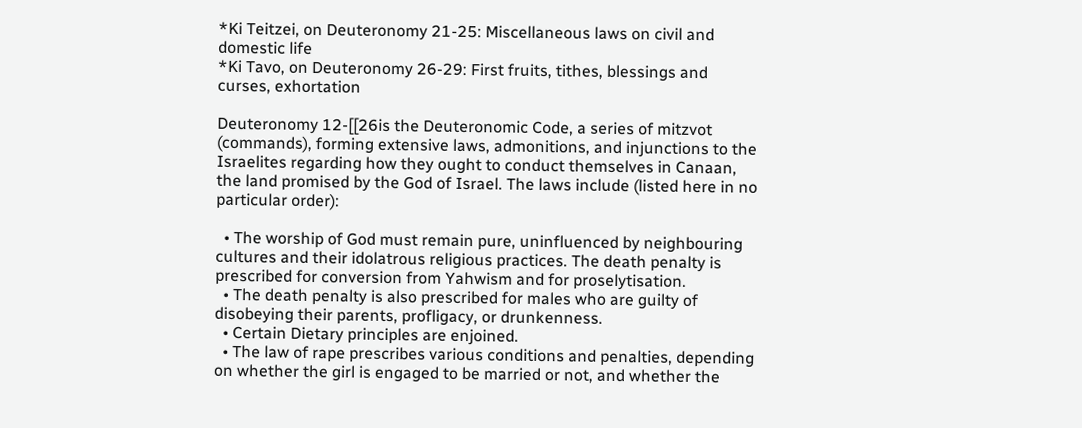*Ki Teitzei, on Deuteronomy 21-25: Miscellaneous laws on civil and domestic life
*Ki Tavo, on Deuteronomy 26-29: First fruits, tithes, blessings and curses, exhortation

Deuteronomy 12-[[26is the Deuteronomic Code, a series of mitzvot (commands), forming extensive laws, admonitions, and injunctions to the Israelites regarding how they ought to conduct themselves in Canaan, the land promised by the God of Israel. The laws include (listed here in no particular order):

  • The worship of God must remain pure, uninfluenced by neighbouring cultures and their idolatrous religious practices. The death penalty is prescribed for conversion from Yahwism and for proselytisation.
  • The death penalty is also prescribed for males who are guilty of disobeying their parents, profligacy, or drunkenness.
  • Certain Dietary principles are enjoined.
  • The law of rape prescribes various conditions and penalties, depending on whether the girl is engaged to be married or not, and whether the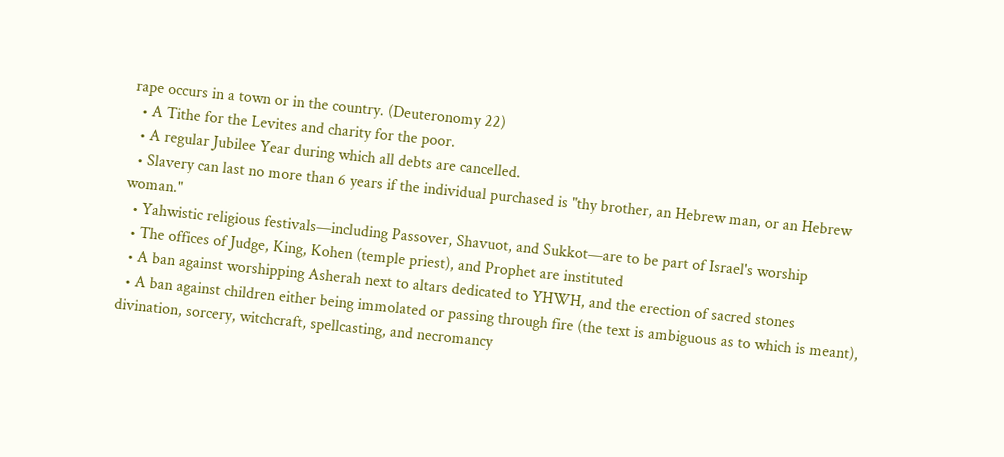rape occurs in a town or in the country. (Deuteronomy 22)
  • A Tithe for the Levites and charity for the poor.
  • A regular Jubilee Year during which all debts are cancelled.
  • Slavery can last no more than 6 years if the individual purchased is "thy brother, an Hebrew man, or an Hebrew woman."
  • Yahwistic religious festivals—including Passover, Shavuot, and Sukkot—are to be part of Israel's worship
  • The offices of Judge, King, Kohen (temple priest), and Prophet are instituted
  • A ban against worshipping Asherah next to altars dedicated to YHWH, and the erection of sacred stones
  • A ban against children either being immolated or passing through fire (the text is ambiguous as to which is meant), divination, sorcery, witchcraft, spellcasting, and necromancy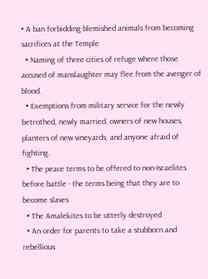• A ban forbidding blemished animals from becoming sacrifices at the Temple
  • Naming of three cities of refuge where those accused of manslaughter may flee from the avenger of blood.
  • Exemptions from military service for the newly betrothed, newly married, owners of new houses, planters of new vineyards, and anyone afraid of fighting.
  • The peace terms to be offered to non-Israelites before battle - the terms being that they are to become slaves
  • The Amalekites to be utterly destroyed
  • An order for parents to take a stubborn and rebellious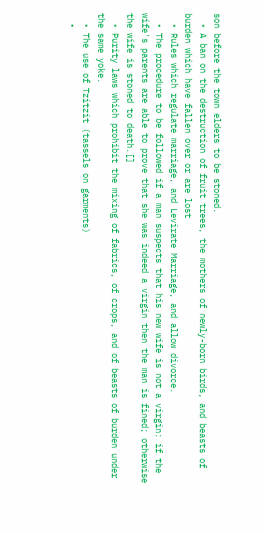son before the town elders to be stoned.
  • A ban on the destruction of fruit trees, the mothers of newly-born birds, and beasts of burden which have fallen over or are lost
  • Rules which regulate marriage, and Levirate Marriage, and allow divorce.
  • The procedure to be followed if a man suspects that his new wife is not a virgin: if the wife's parents are able to prove that she was indeed a virgin then the man is fined; otherwise the wife is stoned to death.[]
  • Purity laws which prohibit the mixing of fabrics, of crops, and of beasts of burden under the same yoke.
  • The use of Tzitzit (tassels on garments)
  •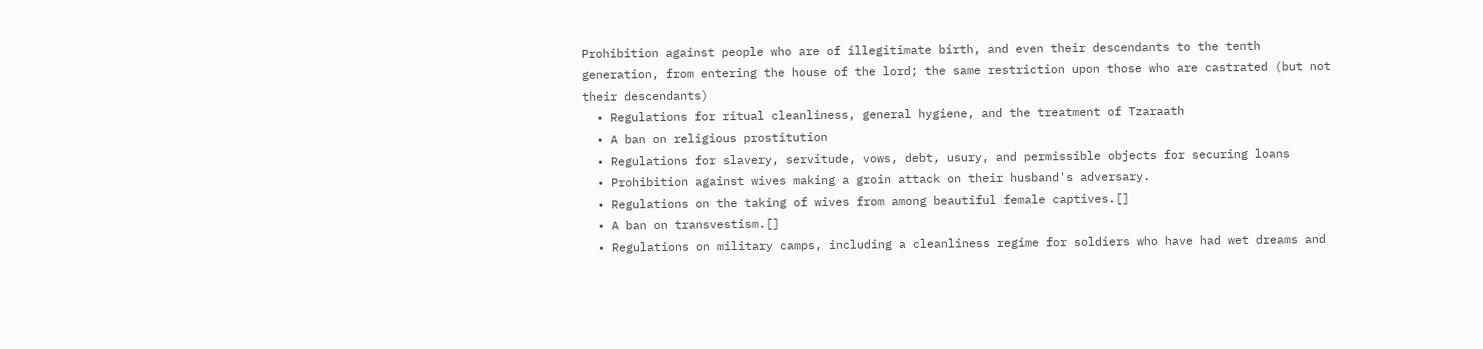Prohibition against people who are of illegitimate birth, and even their descendants to the tenth generation, from entering the house of the lord; the same restriction upon those who are castrated (but not their descendants)
  • Regulations for ritual cleanliness, general hygiene, and the treatment of Tzaraath
  • A ban on religious prostitution
  • Regulations for slavery, servitude, vows, debt, usury, and permissible objects for securing loans
  • Prohibition against wives making a groin attack on their husband's adversary.
  • Regulations on the taking of wives from among beautiful female captives.[]
  • A ban on transvestism.[]
  • Regulations on military camps, including a cleanliness regime for soldiers who have had wet dreams and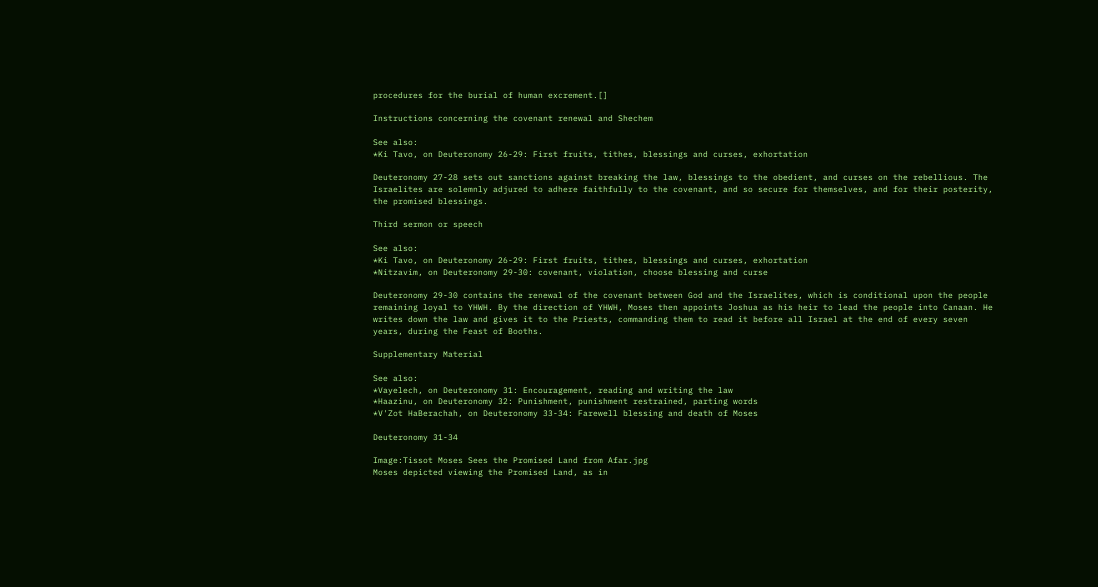procedures for the burial of human excrement.[]

Instructions concerning the covenant renewal and Shechem

See also:
*Ki Tavo, on Deuteronomy 26-29: First fruits, tithes, blessings and curses, exhortation

Deuteronomy 27-28 sets out sanctions against breaking the law, blessings to the obedient, and curses on the rebellious. The Israelites are solemnly adjured to adhere faithfully to the covenant, and so secure for themselves, and for their posterity, the promised blessings.

Third sermon or speech

See also:
*Ki Tavo, on Deuteronomy 26-29: First fruits, tithes, blessings and curses, exhortation
*Nitzavim, on Deuteronomy 29-30: covenant, violation, choose blessing and curse

Deuteronomy 29-30 contains the renewal of the covenant between God and the Israelites, which is conditional upon the people remaining loyal to YHWH. By the direction of YHWH, Moses then appoints Joshua as his heir to lead the people into Canaan. He writes down the law and gives it to the Priests, commanding them to read it before all Israel at the end of every seven years, during the Feast of Booths.

Supplementary Material

See also:
*Vayelech, on Deuteronomy 31: Encouragement, reading and writing the law
*Haazinu, on Deuteronomy 32: Punishment, punishment restrained, parting words
*V'Zot HaBerachah, on Deuteronomy 33-34: Farewell blessing and death of Moses

Deuteronomy 31-34

Image:Tissot Moses Sees the Promised Land from Afar.jpg
Moses depicted viewing the Promised Land, as in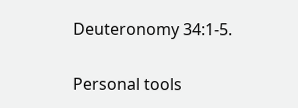Deuteronomy 34:1-5.

Personal tools